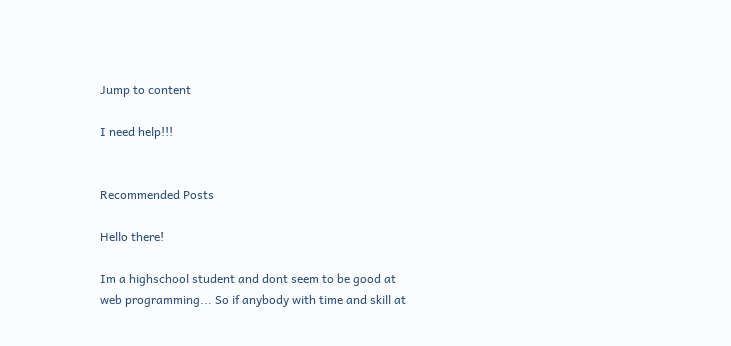Jump to content

I need help!!!


Recommended Posts

Hello there!

Im a highschool student and dont seem to be good at web programming... So if anybody with time and skill at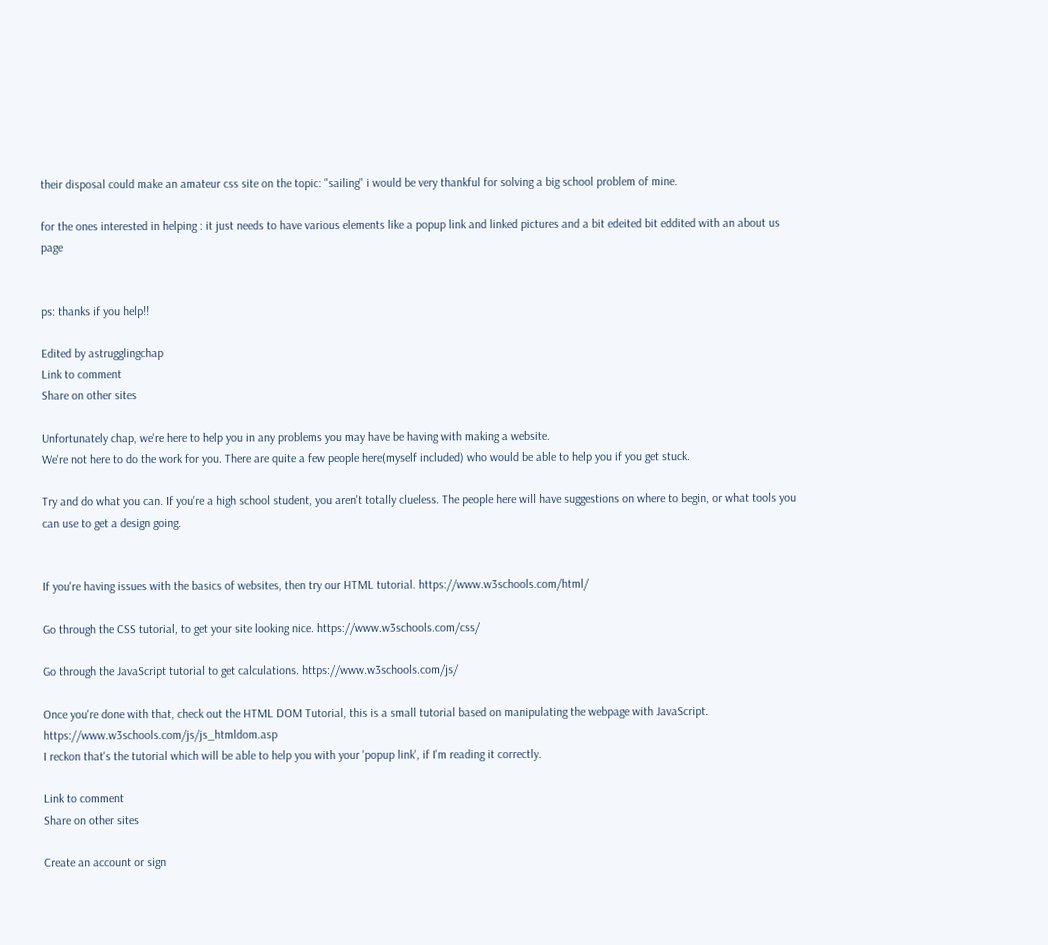their disposal could make an amateur css site on the topic: "sailing" i would be very thankful for solving a big school problem of mine.

for the ones interested in helping : it just needs to have various elements like a popup link and linked pictures and a bit edeited bit eddited with an about us page


ps: thanks if you help!!

Edited by astrugglingchap
Link to comment
Share on other sites

Unfortunately chap, we're here to help you in any problems you may have be having with making a website.
We're not here to do the work for you. There are quite a few people here(myself included) who would be able to help you if you get stuck.

Try and do what you can. If you're a high school student, you aren't totally clueless. The people here will have suggestions on where to begin, or what tools you can use to get a design going.


If you're having issues with the basics of websites, then try our HTML tutorial. https://www.w3schools.com/html/

Go through the CSS tutorial, to get your site looking nice. https://www.w3schools.com/css/

Go through the JavaScript tutorial to get calculations. https://www.w3schools.com/js/

Once you're done with that, check out the HTML DOM Tutorial, this is a small tutorial based on manipulating the webpage with JavaScript. https://www.w3schools.com/js/js_htmldom.asp
I reckon that's the tutorial which will be able to help you with your 'popup link', if I'm reading it correctly.

Link to comment
Share on other sites

Create an account or sign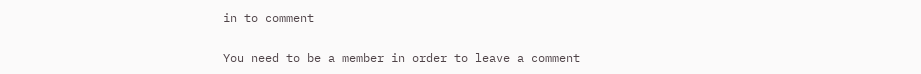in to comment

You need to be a member in order to leave a comment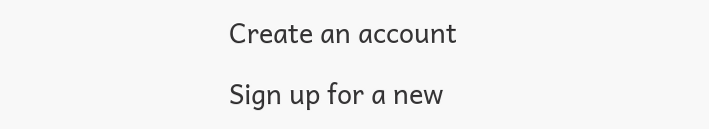Create an account

Sign up for a new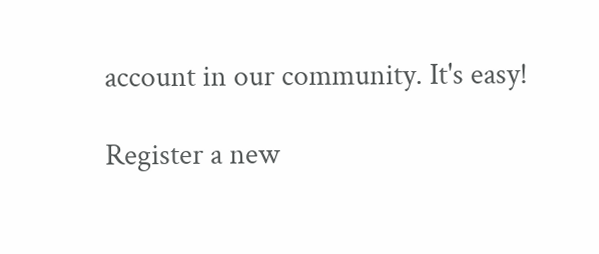account in our community. It's easy!

Register a new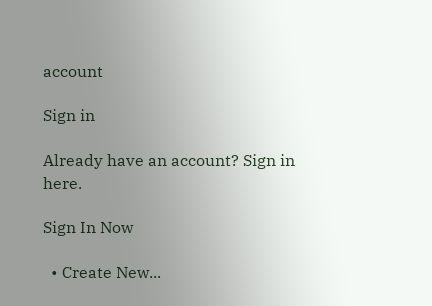account

Sign in

Already have an account? Sign in here.

Sign In Now

  • Create New...